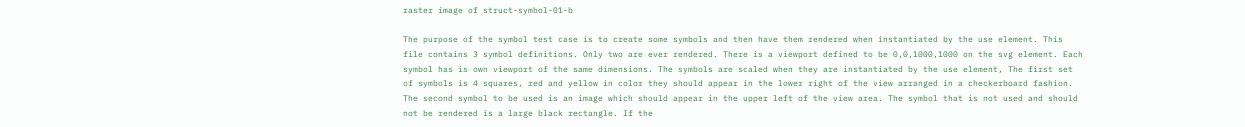raster image of struct-symbol-01-b

The purpose of the symbol test case is to create some symbols and then have them rendered when instantiated by the use element. This file contains 3 symbol definitions. Only two are ever rendered. There is a viewport defined to be 0,0,1000,1000 on the svg element. Each symbol has is own viewport of the same dimensions. The symbols are scaled when they are instantiated by the use element, The first set of symbols is 4 squares, red and yellow in color they should appear in the lower right of the view arranged in a checkerboard fashion. The second symbol to be used is an image which should appear in the upper left of the view area. The symbol that is not used and should not be rendered is a large black rectangle. If the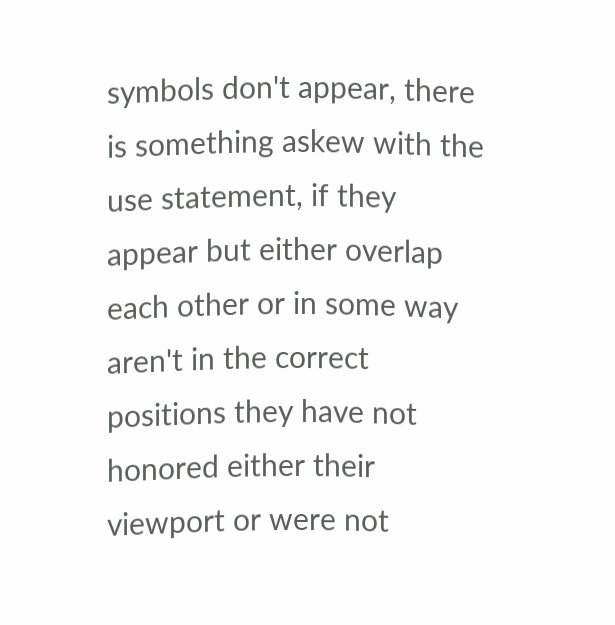symbols don't appear, there is something askew with the use statement, if they appear but either overlap each other or in some way aren't in the correct positions they have not honored either their viewport or were not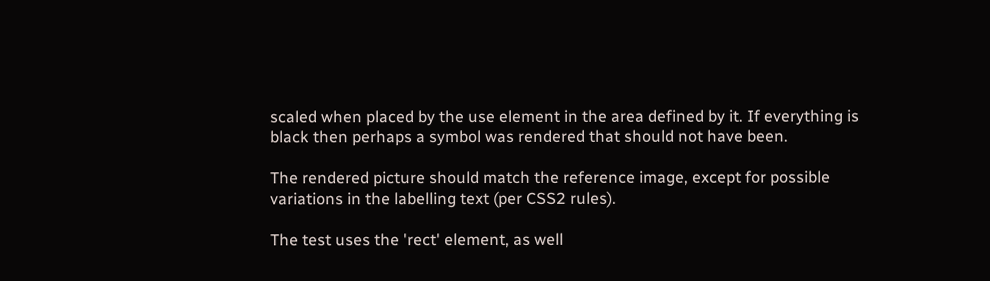scaled when placed by the use element in the area defined by it. If everything is black then perhaps a symbol was rendered that should not have been.

The rendered picture should match the reference image, except for possible variations in the labelling text (per CSS2 rules).

The test uses the 'rect' element, as well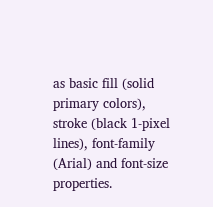as basic fill (solid primary colors), stroke (black 1-pixel lines), font-family (Arial) and font-size properties.